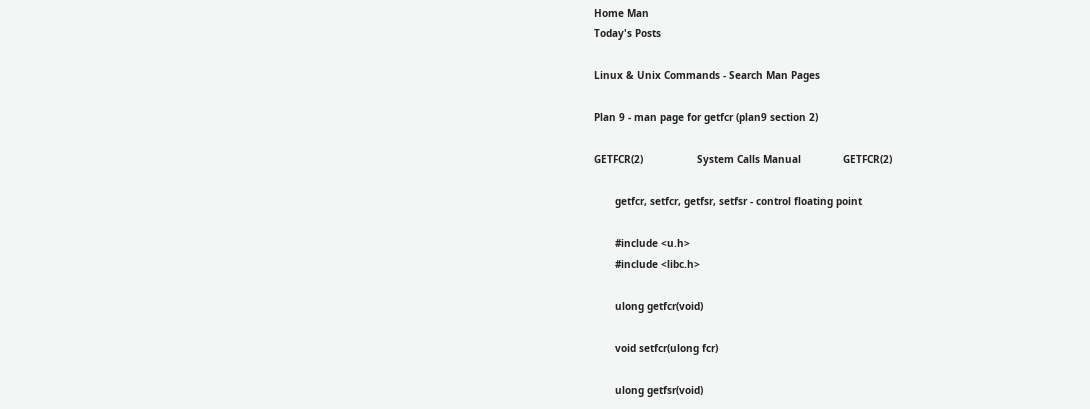Home Man
Today's Posts

Linux & Unix Commands - Search Man Pages

Plan 9 - man page for getfcr (plan9 section 2)

GETFCR(2)                  System Calls Manual              GETFCR(2)

       getfcr, setfcr, getfsr, setfsr - control floating point

       #include <u.h>
       #include <libc.h>

       ulong getfcr(void)

       void setfcr(ulong fcr)

       ulong getfsr(void)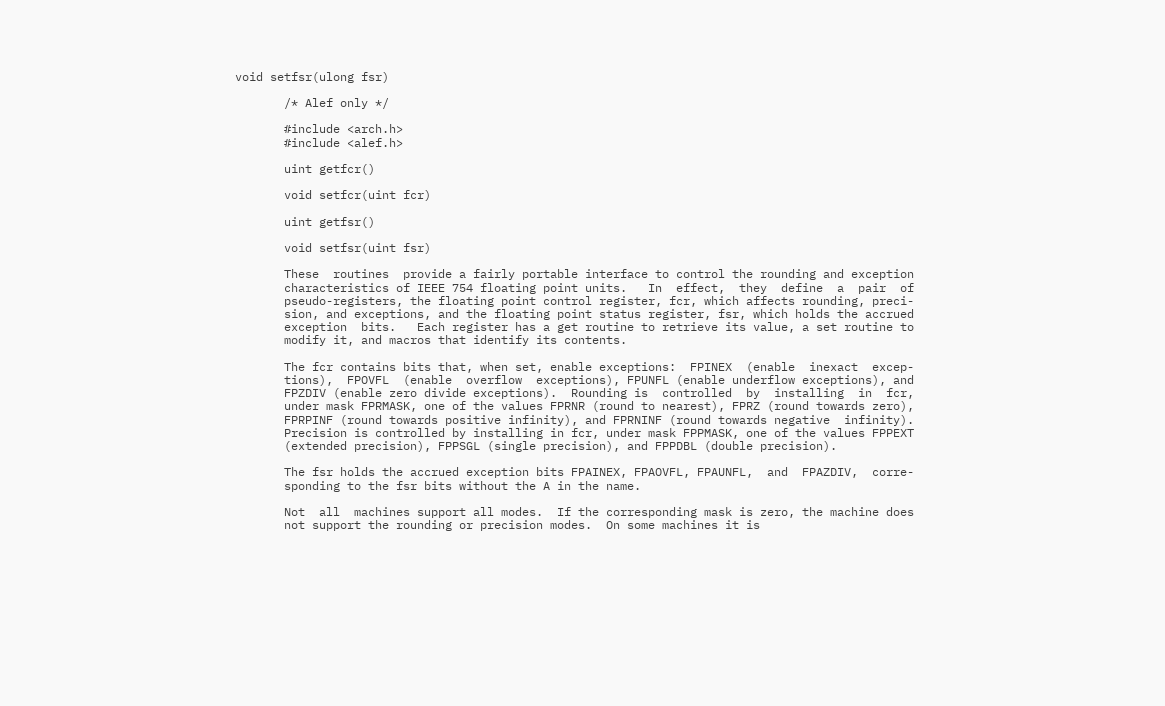void setfsr(ulong fsr)

       /* Alef only */

       #include <arch.h>
       #include <alef.h>

       uint getfcr()

       void setfcr(uint fcr)

       uint getfsr()

       void setfsr(uint fsr)

       These  routines  provide a fairly portable interface to control the rounding and exception
       characteristics of IEEE 754 floating point units.   In  effect,  they  define  a  pair  of
       pseudo-registers, the floating point control register, fcr, which affects rounding, preci-
       sion, and exceptions, and the floating point status register, fsr, which holds the accrued
       exception  bits.   Each register has a get routine to retrieve its value, a set routine to
       modify it, and macros that identify its contents.

       The fcr contains bits that, when set, enable exceptions:  FPINEX  (enable  inexact  excep-
       tions),  FPOVFL  (enable  overflow  exceptions), FPUNFL (enable underflow exceptions), and
       FPZDIV (enable zero divide exceptions).  Rounding is  controlled  by  installing  in  fcr,
       under mask FPRMASK, one of the values FPRNR (round to nearest), FPRZ (round towards zero),
       FPRPINF (round towards positive infinity), and FPRNINF (round towards negative  infinity).
       Precision is controlled by installing in fcr, under mask FPPMASK, one of the values FPPEXT
       (extended precision), FPPSGL (single precision), and FPPDBL (double precision).

       The fsr holds the accrued exception bits FPAINEX, FPAOVFL, FPAUNFL,  and  FPAZDIV,  corre-
       sponding to the fsr bits without the A in the name.

       Not  all  machines support all modes.  If the corresponding mask is zero, the machine does
       not support the rounding or precision modes.  On some machines it is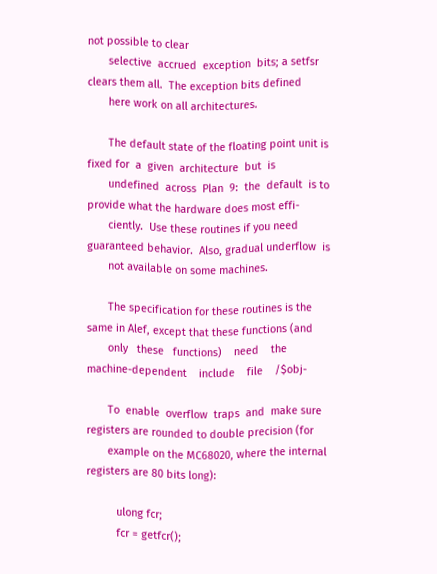not possible to clear
       selective  accrued  exception  bits; a setfsr clears them all.  The exception bits defined
       here work on all architectures.

       The default state of the floating point unit is fixed for  a  given  architecture  but  is
       undefined  across  Plan  9:  the  default  is to provide what the hardware does most effi-
       ciently.  Use these routines if you need guaranteed behavior.  Also, gradual underflow  is
       not available on some machines.

       The specification for these routines is the same in Alef, except that these functions (and
       only   these   functions)    need    the    machine-dependent    include    file    /$obj-

       To  enable  overflow  traps  and  make sure registers are rounded to double precision (for
       example on the MC68020, where the internal registers are 80 bits long):

          ulong fcr;
          fcr = getfcr();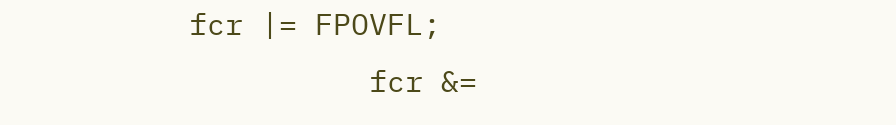fcr |= FPOVFL;
          fcr &=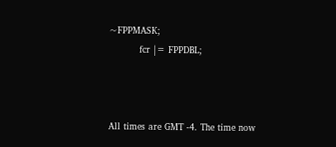~FPPMASK;
          fcr |= FPPDBL;



All times are GMT -4. The time now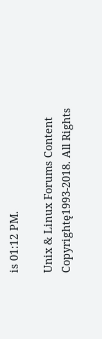is 01:12 PM.

Unix & Linux Forums Content Copyrightę1993-2018. All Rights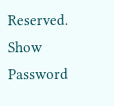Reserved.
Show Password